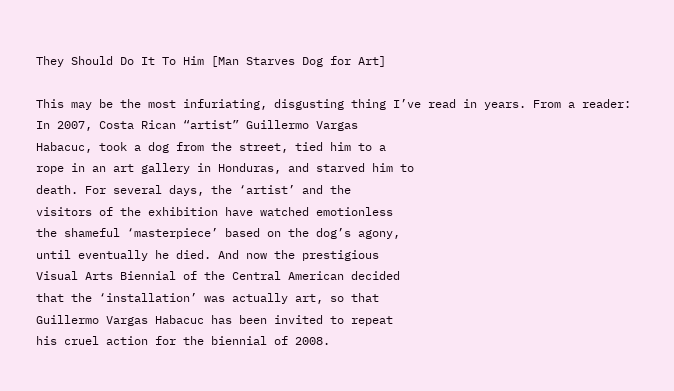They Should Do It To Him [Man Starves Dog for Art]

This may be the most infuriating, disgusting thing I’ve read in years. From a reader: In 2007, Costa Rican “artist” Guillermo Vargas
Habacuc, took a dog from the street, tied him to a
rope in an art gallery in Honduras, and starved him to
death. For several days, the ‘artist’ and the
visitors of the exhibition have watched emotionless
the shameful ‘masterpiece’ based on the dog’s agony,
until eventually he died. And now the prestigious
Visual Arts Biennial of the Central American decided
that the ‘installation’ was actually art, so that
Guillermo Vargas Habacuc has been invited to repeat
his cruel action for the biennial of 2008.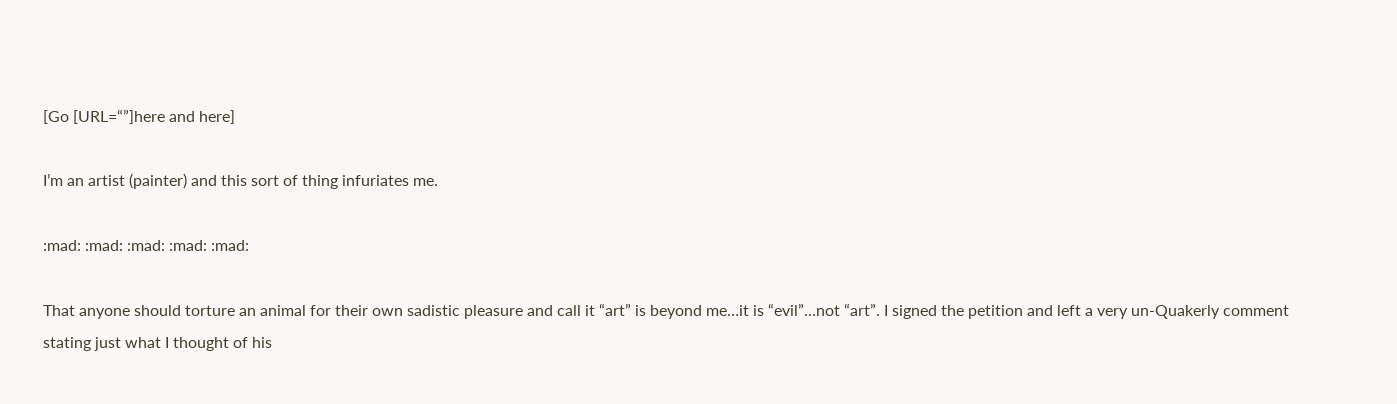[Go [URL=“”]here and here]

I’m an artist (painter) and this sort of thing infuriates me.

:mad: :mad: :mad: :mad: :mad:

That anyone should torture an animal for their own sadistic pleasure and call it “art” is beyond me…it is “evil”…not “art”. I signed the petition and left a very un-Quakerly comment stating just what I thought of his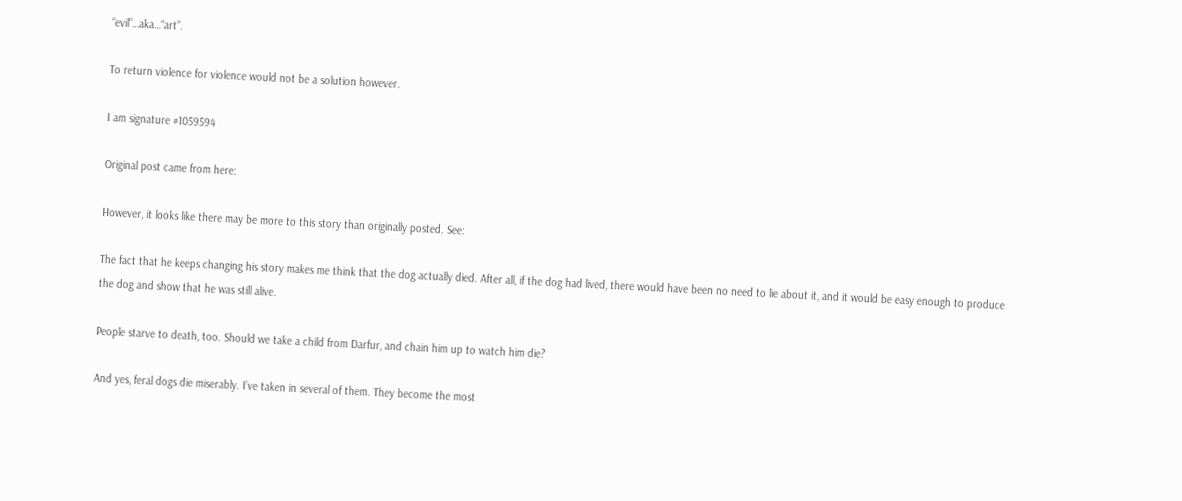“evil”…aka…“art”.

To return violence for violence would not be a solution however.

I am signature #1059594

Original post came from here:

However, it looks like there may be more to this story than originally posted. See:

The fact that he keeps changing his story makes me think that the dog actually died. After all, if the dog had lived, there would have been no need to lie about it, and it would be easy enough to produce the dog and show that he was still alive.

People starve to death, too. Should we take a child from Darfur, and chain him up to watch him die?

And yes, feral dogs die miserably. I’ve taken in several of them. They become the most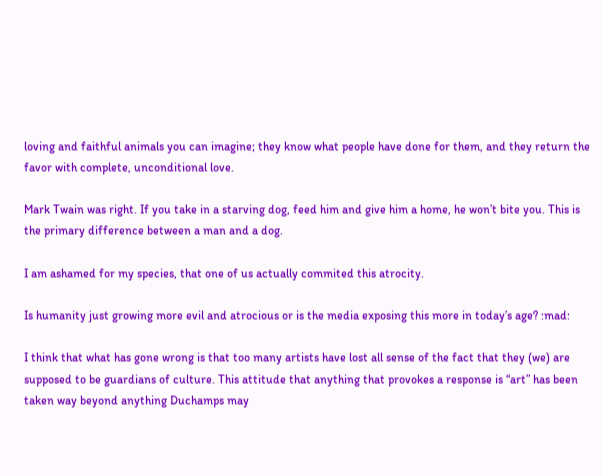loving and faithful animals you can imagine; they know what people have done for them, and they return the favor with complete, unconditional love.

Mark Twain was right. If you take in a starving dog, feed him and give him a home, he won’t bite you. This is the primary difference between a man and a dog.

I am ashamed for my species, that one of us actually commited this atrocity.

Is humanity just growing more evil and atrocious or is the media exposing this more in today’s age? :mad:

I think that what has gone wrong is that too many artists have lost all sense of the fact that they (we) are supposed to be guardians of culture. This attitude that anything that provokes a response is “art” has been taken way beyond anything Duchamps may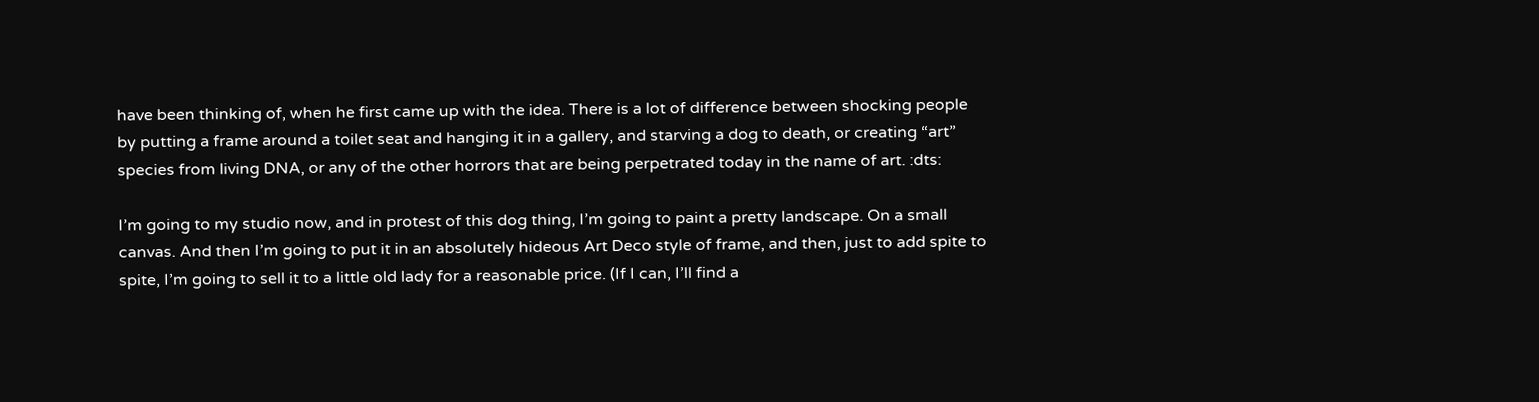have been thinking of, when he first came up with the idea. There is a lot of difference between shocking people by putting a frame around a toilet seat and hanging it in a gallery, and starving a dog to death, or creating “art” species from living DNA, or any of the other horrors that are being perpetrated today in the name of art. :dts:

I’m going to my studio now, and in protest of this dog thing, I’m going to paint a pretty landscape. On a small canvas. And then I’m going to put it in an absolutely hideous Art Deco style of frame, and then, just to add spite to spite, I’m going to sell it to a little old lady for a reasonable price. (If I can, I’ll find a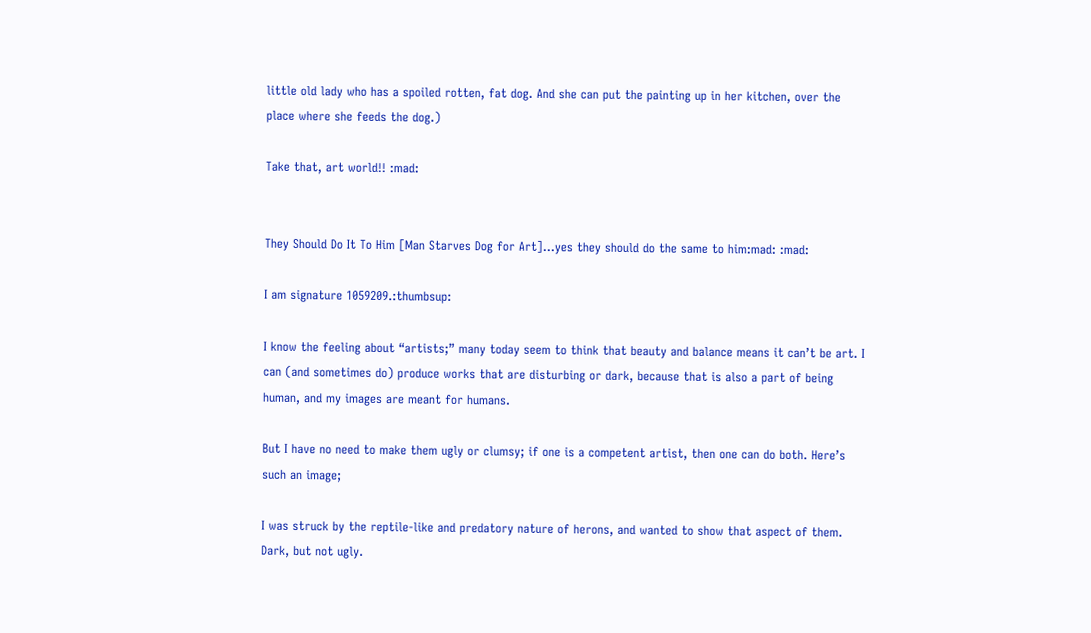little old lady who has a spoiled rotten, fat dog. And she can put the painting up in her kitchen, over the place where she feeds the dog.)

Take that, art world!! :mad:


They Should Do It To Him [Man Starves Dog for Art]…yes they should do the same to him:mad: :mad:

I am signature 1059209.:thumbsup:

I know the feeling about “artists;” many today seem to think that beauty and balance means it can’t be art. I can (and sometimes do) produce works that are disturbing or dark, because that is also a part of being human, and my images are meant for humans.

But I have no need to make them ugly or clumsy; if one is a competent artist, then one can do both. Here’s such an image;

I was struck by the reptile-like and predatory nature of herons, and wanted to show that aspect of them. Dark, but not ugly.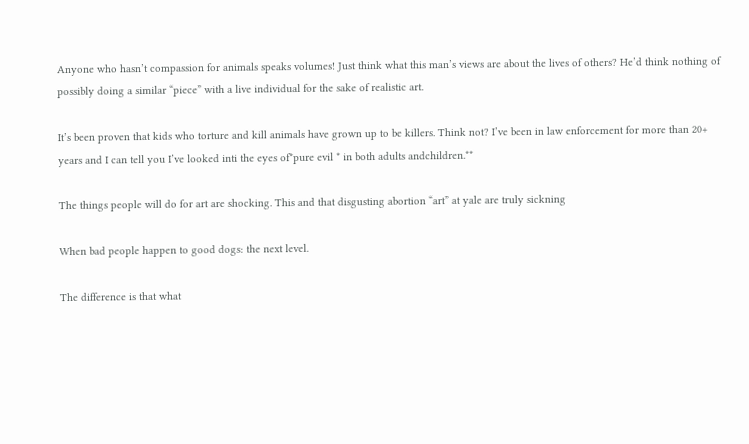Anyone who hasn’t compassion for animals speaks volumes! Just think what this man’s views are about the lives of others? He’d think nothing of possibly doing a similar “piece” with a live individual for the sake of realistic art.

It’s been proven that kids who torture and kill animals have grown up to be killers. Think not? I’ve been in law enforcement for more than 20+ years and I can tell you I’ve looked inti the eyes of*pure evil * in both adults andchildren.**

The things people will do for art are shocking. This and that disgusting abortion “art” at yale are truly sickning

When bad people happen to good dogs: the next level.

The difference is that what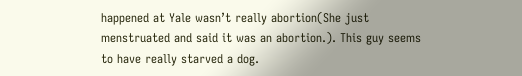happened at Yale wasn’t really abortion(She just menstruated and said it was an abortion.). This guy seems to have really starved a dog.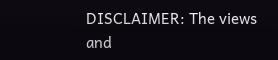DISCLAIMER: The views and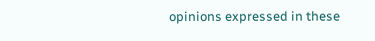opinions expressed in these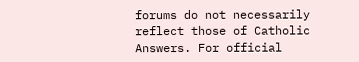forums do not necessarily reflect those of Catholic Answers. For official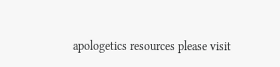apologetics resources please visit